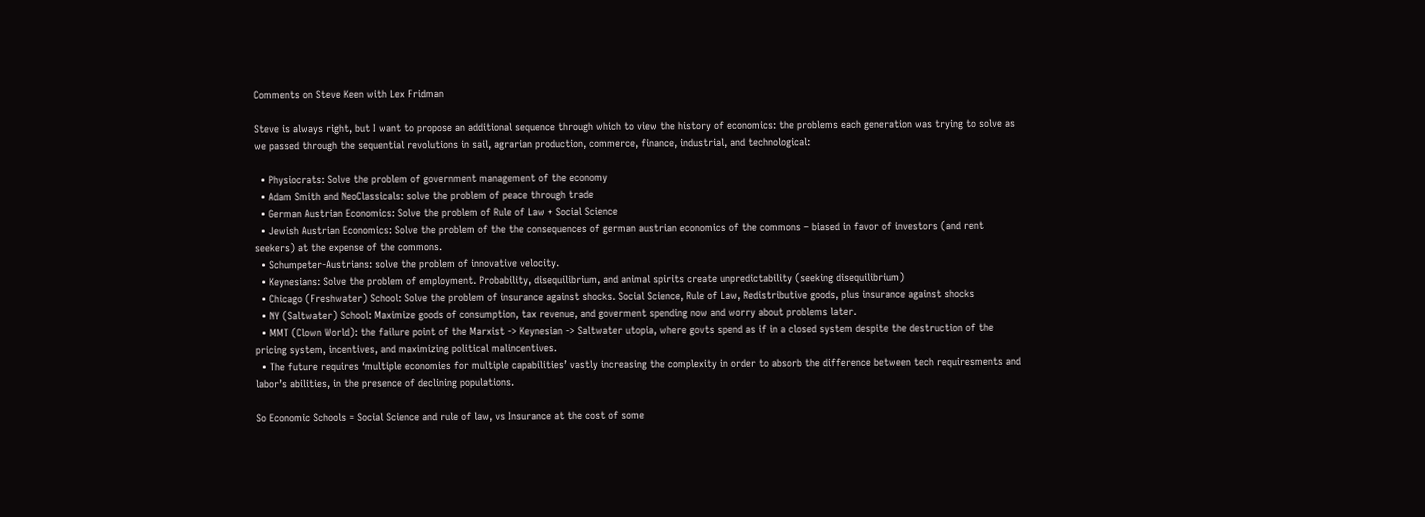Comments on Steve Keen with Lex Fridman

Steve is always right, but I want to propose an additional sequence through which to view the history of economics: the problems each generation was trying to solve as we passed through the sequential revolutions in sail, agrarian production, commerce, finance, industrial, and technological:

  • Physiocrats: Solve the problem of government management of the economy
  • Adam Smith and NeoClassicals: solve the problem of peace through trade
  • German Austrian Economics: Solve the problem of Rule of Law + Social Science
  • Jewish Austrian Economics: Solve the problem of the the consequences of german austrian economics of the commons – biased in favor of investors (and rent seekers) at the expense of the commons.
  • Schumpeter-Austrians: solve the problem of innovative velocity.
  • Keynesians: Solve the problem of employment. Probability, disequilibrium, and animal spirits create unpredictability (seeking disequilibrium)
  • Chicago (Freshwater) School: Solve the problem of insurance against shocks. Social Science, Rule of Law, Redistributive goods, plus insurance against shocks
  • NY (Saltwater) School: Maximize goods of consumption, tax revenue, and goverment spending now and worry about problems later.
  • MMT (Clown World): the failure point of the Marxist -> Keynesian -> Saltwater utopia, where govts spend as if in a closed system despite the destruction of the pricing system, incentives, and maximizing political malincentives.
  • The future requires ‘multiple economies for multiple capabilities’ vastly increasing the complexity in order to absorb the difference between tech requiresments and labor’s abilities, in the presence of declining populations.

So Economic Schools = Social Science and rule of law, vs Insurance at the cost of some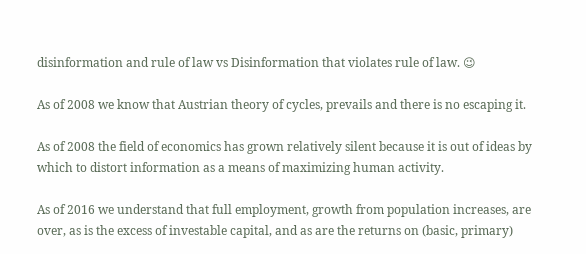disinformation and rule of law vs Disinformation that violates rule of law. 😉

As of 2008 we know that Austrian theory of cycles, prevails and there is no escaping it.

As of 2008 the field of economics has grown relatively silent because it is out of ideas by which to distort information as a means of maximizing human activity.

As of 2016 we understand that full employment, growth from population increases, are over, as is the excess of investable capital, and as are the returns on (basic, primary)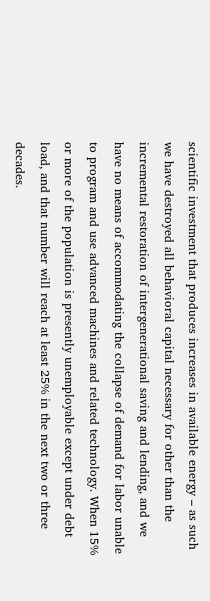scientific investment that produces increases in available energy – as such we have destroyed all behavioral capital necessary for other than the incremental restoration of intergenerational saving and lending, and we have no means of accommodating the collapse of demand for labor unable to program and use advanced machines and related technology. When 15% or more of the population is presently unemployable except under debt load, and that number will reach at least 25% in the next two or three decades.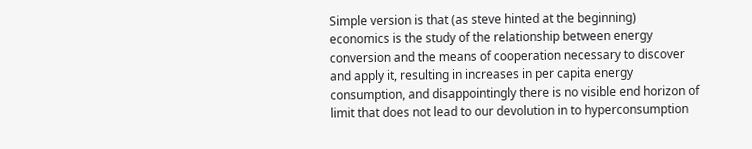Simple version is that (as steve hinted at the beginning) economics is the study of the relationship between energy conversion and the means of cooperation necessary to discover and apply it, resulting in increases in per capita energy consumption, and disappointingly there is no visible end horizon of limit that does not lead to our devolution in to hyperconsumption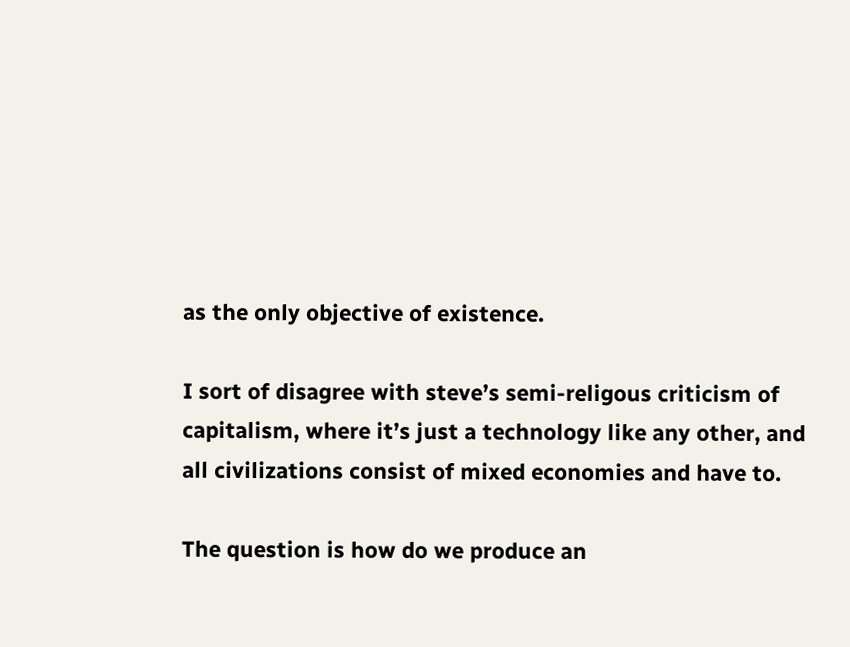as the only objective of existence.

I sort of disagree with steve’s semi-religous criticism of capitalism, where it’s just a technology like any other, and all civilizations consist of mixed economies and have to.

The question is how do we produce an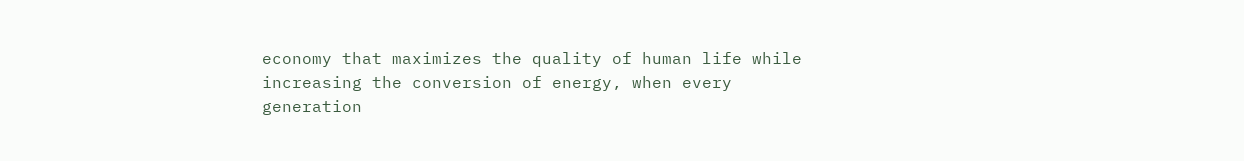economy that maximizes the quality of human life while increasing the conversion of energy, when every generation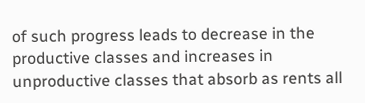of such progress leads to decrease in the productive classes and increases in unproductive classes that absorb as rents all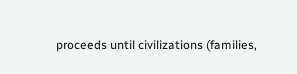proceeds until civilizations (families,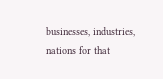businesses, industries, nations for that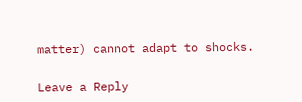matter) cannot adapt to shocks.

Leave a Reply